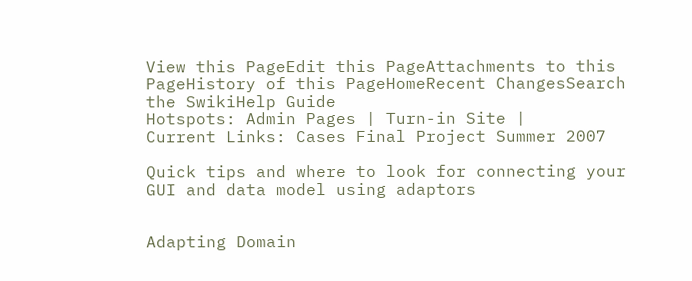View this PageEdit this PageAttachments to this PageHistory of this PageHomeRecent ChangesSearch the SwikiHelp Guide
Hotspots: Admin Pages | Turn-in Site |
Current Links: Cases Final Project Summer 2007

Quick tips and where to look for connecting your GUI and data model using adaptors


Adapting Domain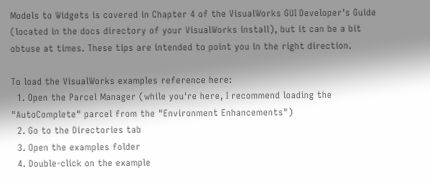Models to Widgets is covered in Chapter 4 of the VisualWorks GUI Developer's Guide (located in the docs directory of your VisualWorks install), but it can be a bit obtuse at times. These tips are intended to point you in the right direction.

To load the VisualWorks examples reference here:
  1. Open the Parcel Manager (while you're here, I recommend loading the "AutoComplete" parcel from the "Environment Enhancements")
  2. Go to the Directories tab
  3. Open the examples folder
  4. Double-click on the example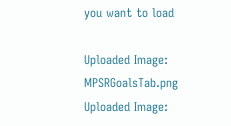you want to load

Uploaded Image: MPSRGoalsTab.png
Uploaded Image: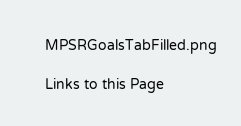MPSRGoalsTabFilled.png

Links to this Page